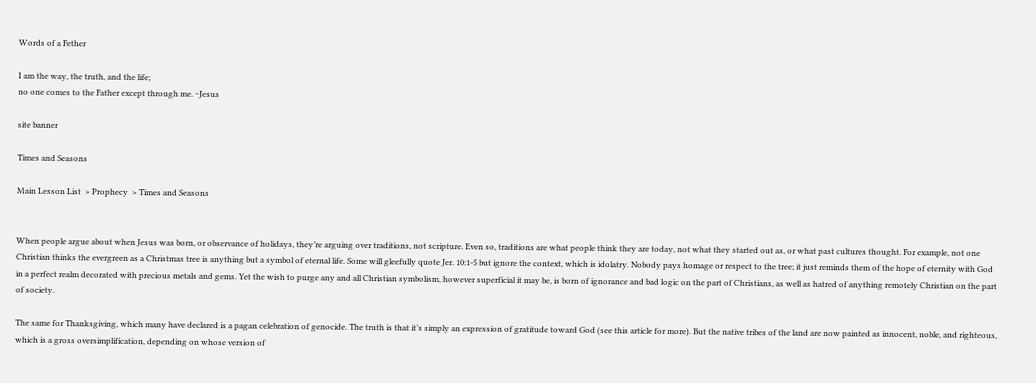Words of a Fether

I am the way, the truth, and the life;
no one comes to the Father except through me. ~Jesus

site banner

Times and Seasons

Main Lesson List  > Prophecy  > Times and Seasons


When people argue about when Jesus was born, or observance of holidays, they’re arguing over traditions, not scripture. Even so, traditions are what people think they are today, not what they started out as, or what past cultures thought. For example, not one Christian thinks the evergreen as a Christmas tree is anything but a symbol of eternal life. Some will gleefully quote Jer. 10:1-5 but ignore the context, which is idolatry. Nobody pays homage or respect to the tree; it just reminds them of the hope of eternity with God in a perfect realm decorated with precious metals and gems. Yet the wish to purge any and all Christian symbolism, however superficial it may be, is born of ignorance and bad logic on the part of Christians, as well as hatred of anything remotely Christian on the part of society.

The same for Thanksgiving, which many have declared is a pagan celebration of genocide. The truth is that it’s simply an expression of gratitude toward God (see this article for more). But the native tribes of the land are now painted as innocent, noble, and righteous, which is a gross oversimplification, depending on whose version of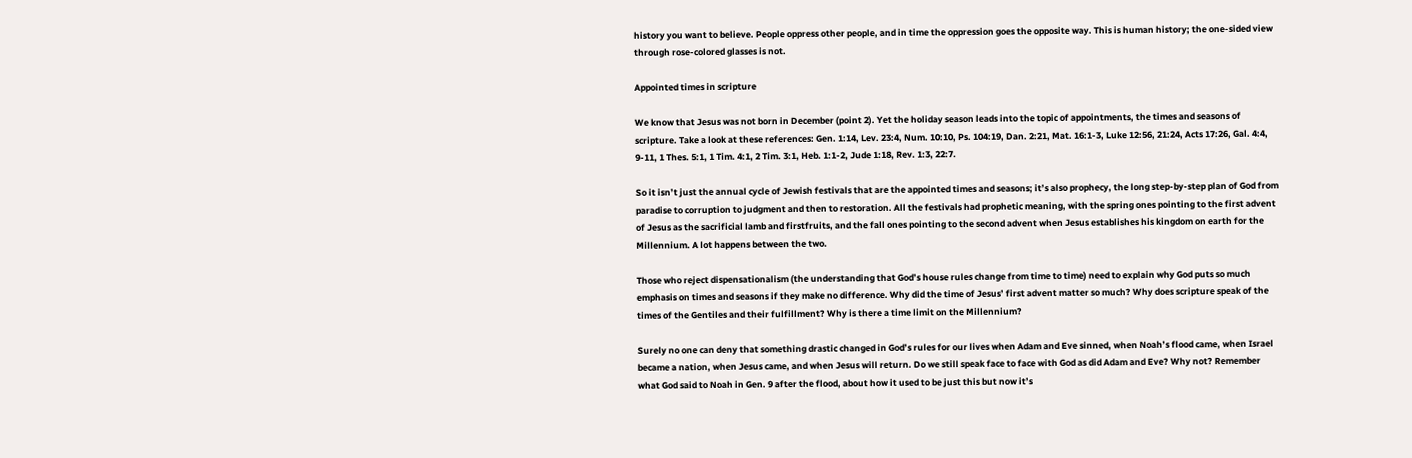history you want to believe. People oppress other people, and in time the oppression goes the opposite way. This is human history; the one-sided view through rose-colored glasses is not.

Appointed times in scripture

We know that Jesus was not born in December (point 2). Yet the holiday season leads into the topic of appointments, the times and seasons of scripture. Take a look at these references: Gen. 1:14, Lev. 23:4, Num. 10:10, Ps. 104:19, Dan. 2:21, Mat. 16:1-3, Luke 12:56, 21:24, Acts 17:26, Gal. 4:4, 9-11, 1 Thes. 5:1, 1 Tim. 4:1, 2 Tim. 3:1, Heb. 1:1-2, Jude 1:18, Rev. 1:3, 22:7.

So it isn’t just the annual cycle of Jewish festivals that are the appointed times and seasons; it’s also prophecy, the long step-by-step plan of God from paradise to corruption to judgment and then to restoration. All the festivals had prophetic meaning, with the spring ones pointing to the first advent of Jesus as the sacrificial lamb and firstfruits, and the fall ones pointing to the second advent when Jesus establishes his kingdom on earth for the Millennium. A lot happens between the two.

Those who reject dispensationalism (the understanding that God’s house rules change from time to time) need to explain why God puts so much emphasis on times and seasons if they make no difference. Why did the time of Jesus’ first advent matter so much? Why does scripture speak of the times of the Gentiles and their fulfillment? Why is there a time limit on the Millennium?

Surely no one can deny that something drastic changed in God’s rules for our lives when Adam and Eve sinned, when Noah’s flood came, when Israel became a nation, when Jesus came, and when Jesus will return. Do we still speak face to face with God as did Adam and Eve? Why not? Remember what God said to Noah in Gen. 9 after the flood, about how it used to be just this but now it’s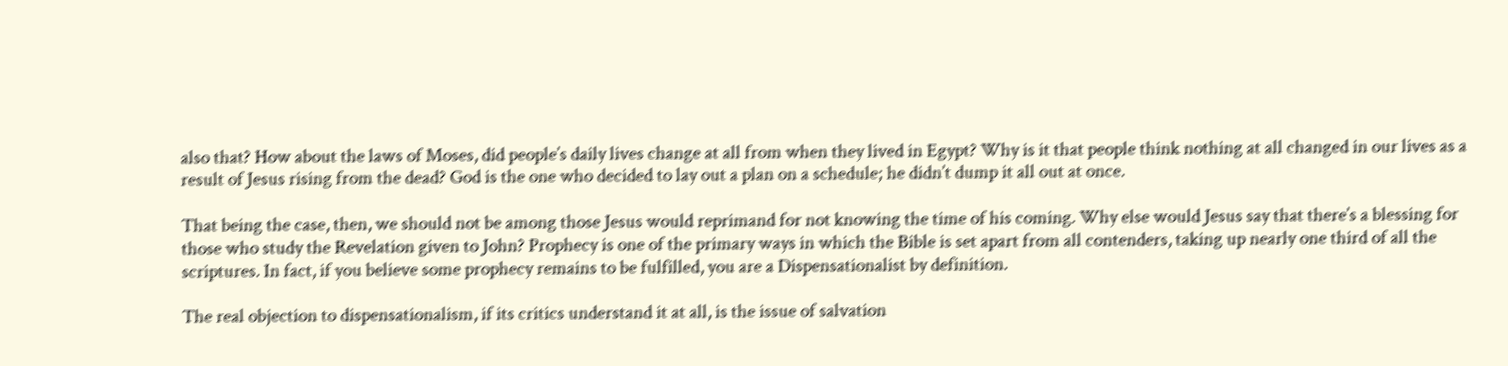also that? How about the laws of Moses, did people’s daily lives change at all from when they lived in Egypt? Why is it that people think nothing at all changed in our lives as a result of Jesus rising from the dead? God is the one who decided to lay out a plan on a schedule; he didn’t dump it all out at once.

That being the case, then, we should not be among those Jesus would reprimand for not knowing the time of his coming. Why else would Jesus say that there’s a blessing for those who study the Revelation given to John? Prophecy is one of the primary ways in which the Bible is set apart from all contenders, taking up nearly one third of all the scriptures. In fact, if you believe some prophecy remains to be fulfilled, you are a Dispensationalist by definition.

The real objection to dispensationalism, if its critics understand it at all, is the issue of salvation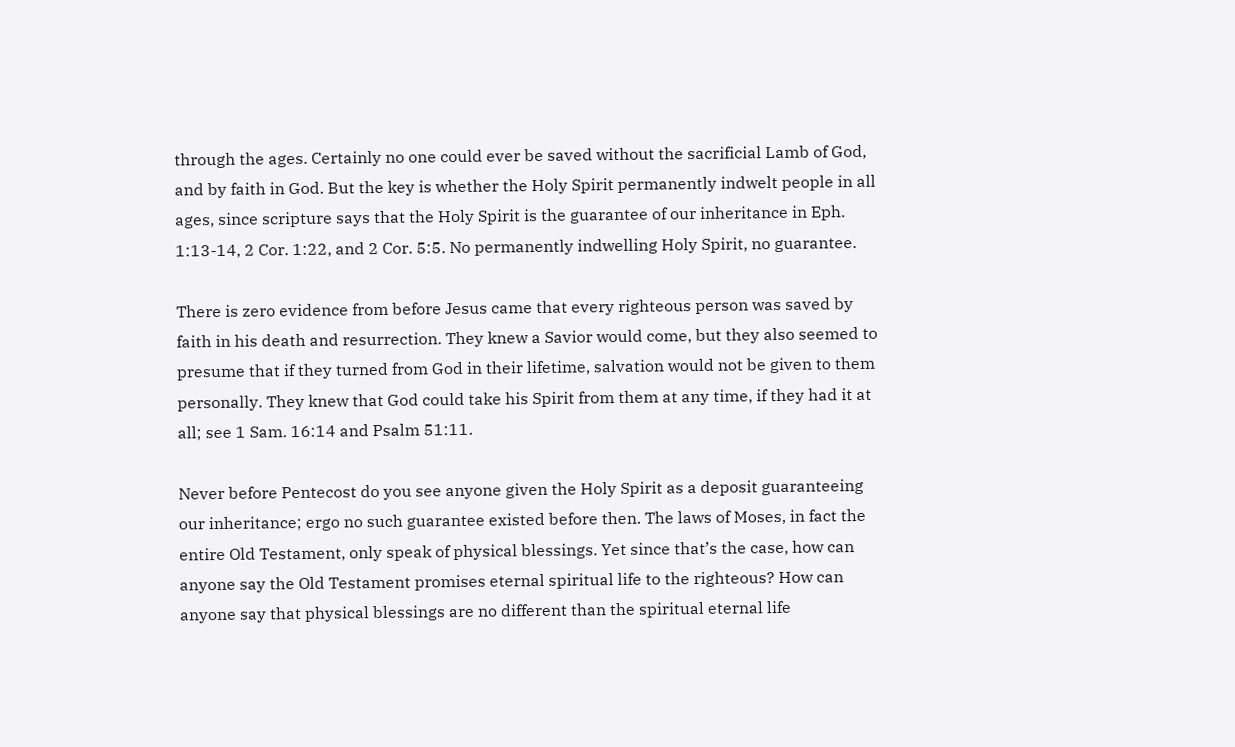through the ages. Certainly no one could ever be saved without the sacrificial Lamb of God, and by faith in God. But the key is whether the Holy Spirit permanently indwelt people in all ages, since scripture says that the Holy Spirit is the guarantee of our inheritance in Eph. 1:13-14, 2 Cor. 1:22, and 2 Cor. 5:5. No permanently indwelling Holy Spirit, no guarantee.

There is zero evidence from before Jesus came that every righteous person was saved by faith in his death and resurrection. They knew a Savior would come, but they also seemed to presume that if they turned from God in their lifetime, salvation would not be given to them personally. They knew that God could take his Spirit from them at any time, if they had it at all; see 1 Sam. 16:14 and Psalm 51:11.

Never before Pentecost do you see anyone given the Holy Spirit as a deposit guaranteeing our inheritance; ergo no such guarantee existed before then. The laws of Moses, in fact the entire Old Testament, only speak of physical blessings. Yet since that’s the case, how can anyone say the Old Testament promises eternal spiritual life to the righteous? How can anyone say that physical blessings are no different than the spiritual eternal life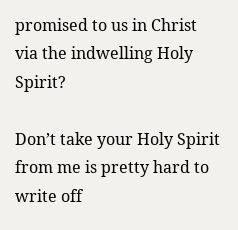promised to us in Christ via the indwelling Holy Spirit?

Don’t take your Holy Spirit from me is pretty hard to write off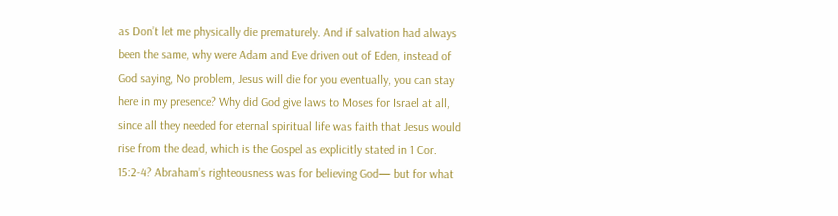as Don’t let me physically die prematurely. And if salvation had always been the same, why were Adam and Eve driven out of Eden, instead of God saying, No problem, Jesus will die for you eventually, you can stay here in my presence? Why did God give laws to Moses for Israel at all, since all they needed for eternal spiritual life was faith that Jesus would rise from the dead, which is the Gospel as explicitly stated in 1 Cor. 15:2-4? Abraham’s righteousness was for believing God— but for what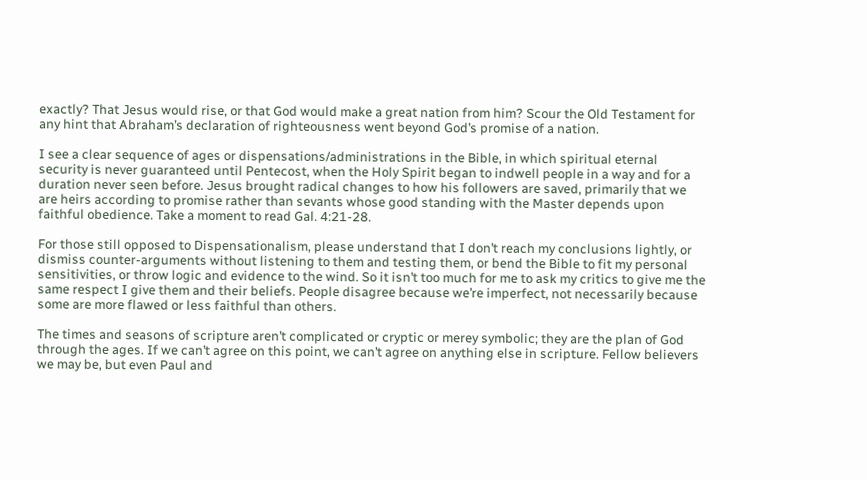exactly? That Jesus would rise, or that God would make a great nation from him? Scour the Old Testament for any hint that Abraham’s declaration of righteousness went beyond God’s promise of a nation.

I see a clear sequence of ages or dispensations/administrations in the Bible, in which spiritual eternal security is never guaranteed until Pentecost, when the Holy Spirit began to indwell people in a way and for a duration never seen before. Jesus brought radical changes to how his followers are saved, primarily that we are heirs according to promise rather than sevants whose good standing with the Master depends upon faithful obedience. Take a moment to read Gal. 4:21-28.

For those still opposed to Dispensationalism, please understand that I don’t reach my conclusions lightly, or dismiss counter-arguments without listening to them and testing them, or bend the Bible to fit my personal sensitivities, or throw logic and evidence to the wind. So it isn’t too much for me to ask my critics to give me the same respect I give them and their beliefs. People disagree because we’re imperfect, not necessarily because some are more flawed or less faithful than others.

The times and seasons of scripture aren’t complicated or cryptic or merey symbolic; they are the plan of God through the ages. If we can’t agree on this point, we can’t agree on anything else in scripture. Fellow believers we may be, but even Paul and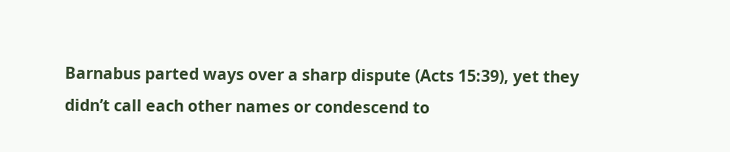Barnabus parted ways over a sharp dispute (Acts 15:39), yet they didn’t call each other names or condescend to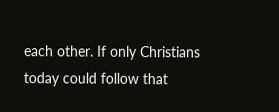each other. If only Christians today could follow that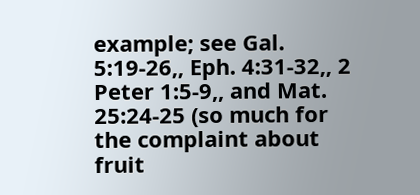example; see Gal. 5:19-26,, Eph. 4:31-32,, 2 Peter 1:5-9,, and Mat. 25:24-25 (so much for the complaint about fruit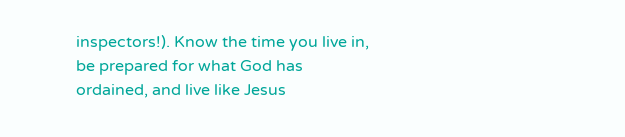inspectors!). Know the time you live in, be prepared for what God has ordained, and live like Jesus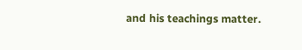and his teachings matter.